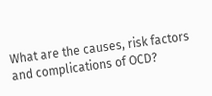What are the causes, risk factors and complications of OCD?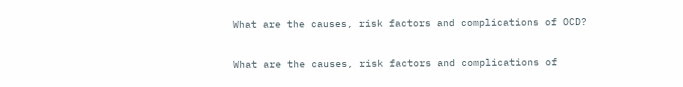What are the causes, risk factors and complications of OCD?

What are the causes, risk factors and complications of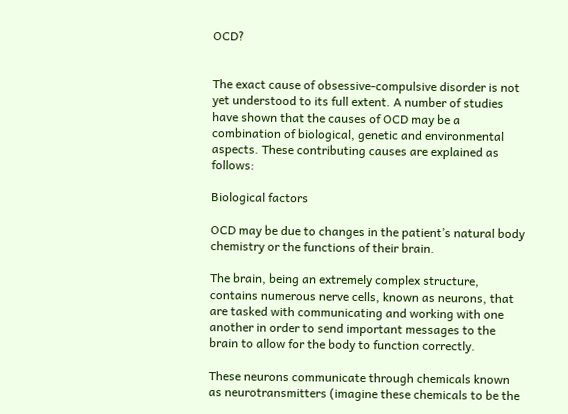OCD?


The exact cause of obsessive-compulsive disorder is not yet understood to its full extent. A number of studies have shown that the causes of OCD may be a combination of biological, genetic and environmental aspects. These contributing causes are explained as follows:

Biological factors

OCD may be due to changes in the patient’s natural body chemistry or the functions of their brain.

The brain, being an extremely complex structure, contains numerous nerve cells, known as neurons, that are tasked with communicating and working with one another in order to send important messages to the brain to allow for the body to function correctly.

These neurons communicate through chemicals known as neurotransmitters (imagine these chemicals to be the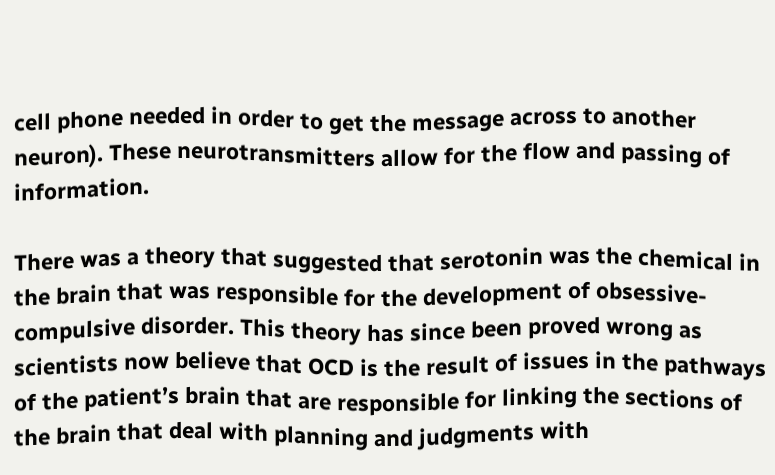cell phone needed in order to get the message across to another neuron). These neurotransmitters allow for the flow and passing of information.

There was a theory that suggested that serotonin was the chemical in the brain that was responsible for the development of obsessive-compulsive disorder. This theory has since been proved wrong as scientists now believe that OCD is the result of issues in the pathways of the patient’s brain that are responsible for linking the sections of the brain that deal with planning and judgments with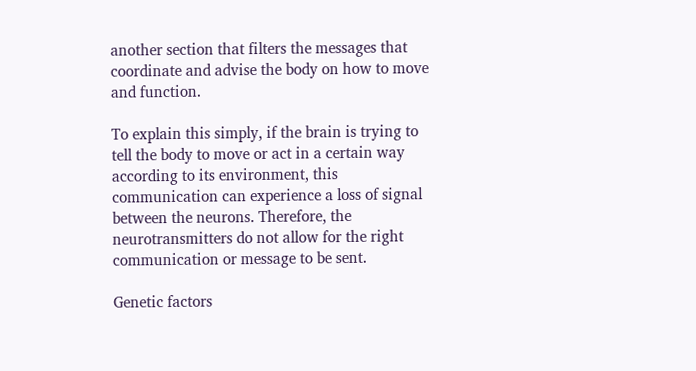another section that filters the messages that coordinate and advise the body on how to move and function.

To explain this simply, if the brain is trying to tell the body to move or act in a certain way according to its environment, this communication can experience a loss of signal between the neurons. Therefore, the neurotransmitters do not allow for the right communication or message to be sent.

Genetic factors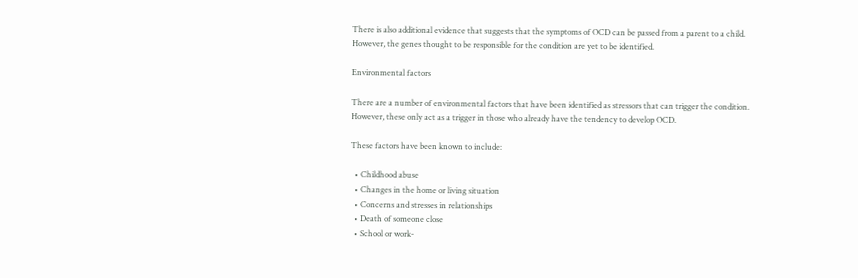There is also additional evidence that suggests that the symptoms of OCD can be passed from a parent to a child. However, the genes thought to be responsible for the condition are yet to be identified.

Environmental factors

There are a number of environmental factors that have been identified as stressors that can trigger the condition. However, these only act as a trigger in those who already have the tendency to develop OCD.

These factors have been known to include:

  • Childhood abuse
  • Changes in the home or living situation
  • Concerns and stresses in relationships
  • Death of someone close
  • School or work-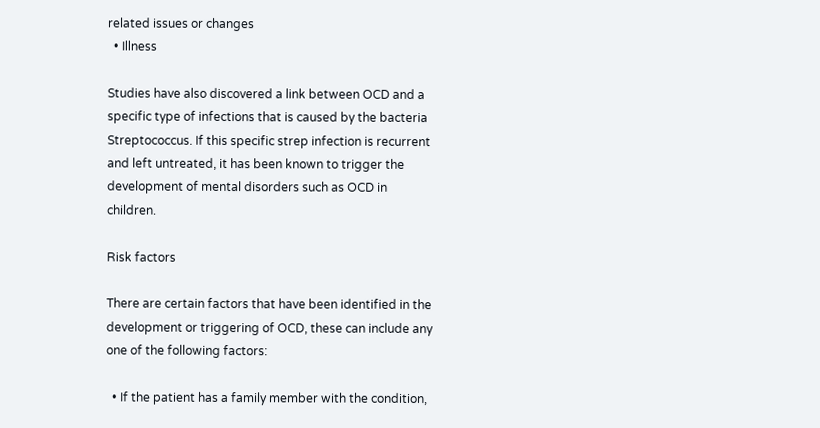related issues or changes
  • Illness

Studies have also discovered a link between OCD and a specific type of infections that is caused by the bacteria Streptococcus. If this specific strep infection is recurrent and left untreated, it has been known to trigger the development of mental disorders such as OCD in children.

Risk factors

There are certain factors that have been identified in the development or triggering of OCD, these can include any one of the following factors:

  • If the patient has a family member with the condition,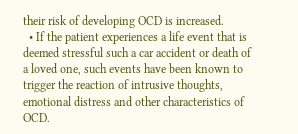their risk of developing OCD is increased.
  • If the patient experiences a life event that is deemed stressful such a car accident or death of a loved one, such events have been known to trigger the reaction of intrusive thoughts, emotional distress and other characteristics of OCD.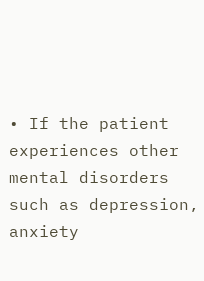• If the patient experiences other mental disorders such as depression, anxiety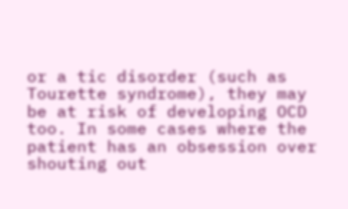or a tic disorder (such as Tourette syndrome), they may be at risk of developing OCD too. In some cases where the patient has an obsession over shouting out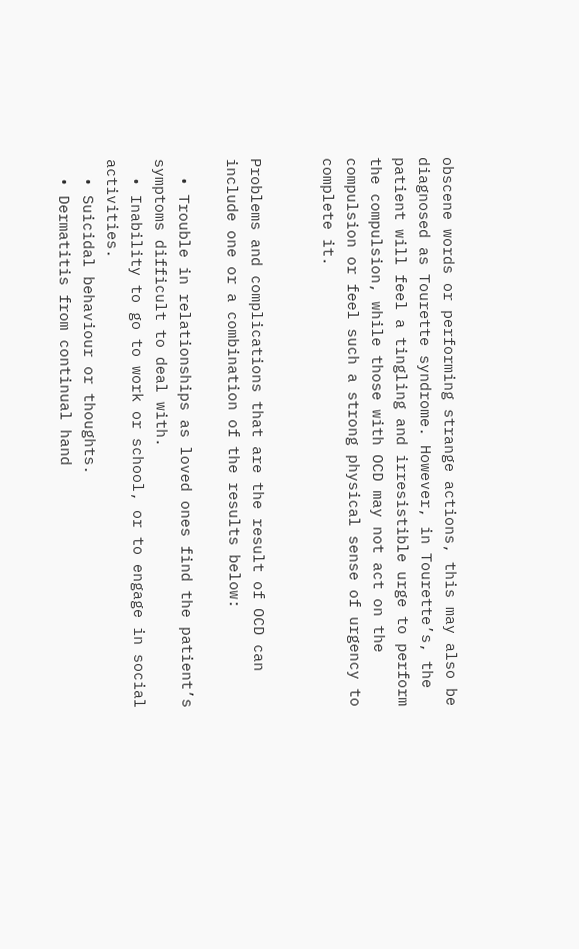obscene words or performing strange actions, this may also be diagnosed as Tourette syndrome. However, in Tourette’s, the patient will feel a tingling and irresistible urge to perform the compulsion, while those with OCD may not act on the compulsion or feel such a strong physical sense of urgency to complete it.


Problems and complications that are the result of OCD can include one or a combination of the results below:

  • Trouble in relationships as loved ones find the patient’s symptoms difficult to deal with.
  • Inability to go to work or school, or to engage in social activities.
  • Suicidal behaviour or thoughts.
  • Dermatitis from continual hand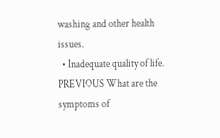washing and other health issues.
  • Inadequate quality of life.
PREVIOUS What are the symptoms of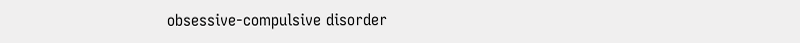obsessive-compulsive disorder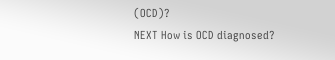(OCD)?
NEXT How is OCD diagnosed?